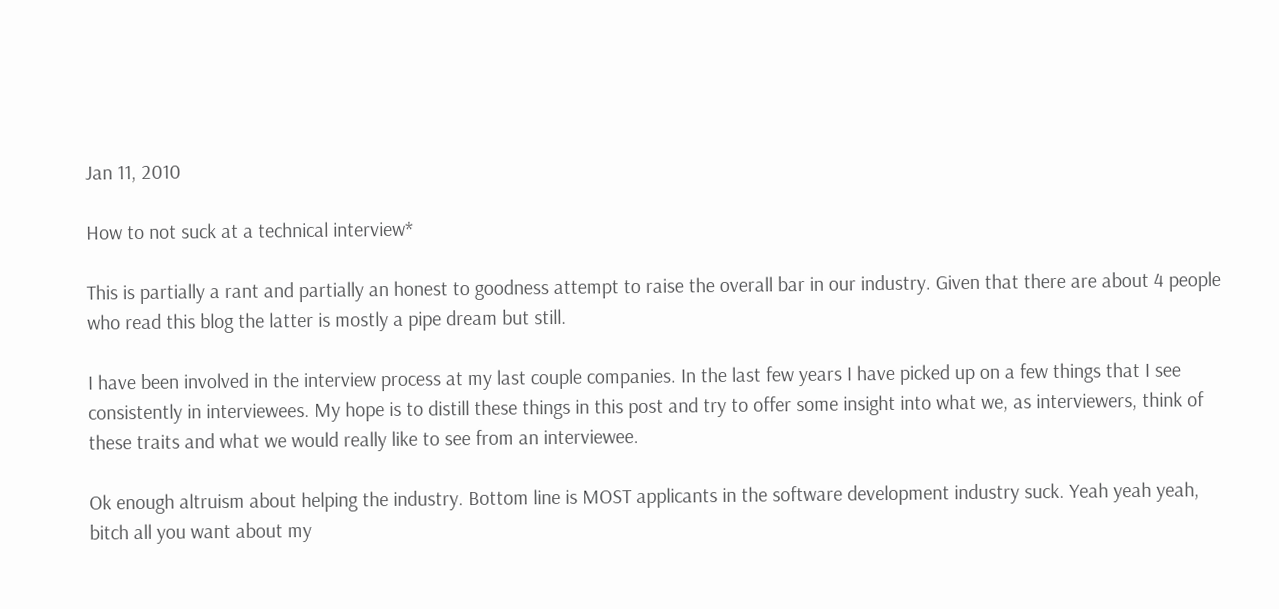Jan 11, 2010

How to not suck at a technical interview*

This is partially a rant and partially an honest to goodness attempt to raise the overall bar in our industry. Given that there are about 4 people who read this blog the latter is mostly a pipe dream but still.

I have been involved in the interview process at my last couple companies. In the last few years I have picked up on a few things that I see consistently in interviewees. My hope is to distill these things in this post and try to offer some insight into what we, as interviewers, think of these traits and what we would really like to see from an interviewee.

Ok enough altruism about helping the industry. Bottom line is MOST applicants in the software development industry suck. Yeah yeah yeah, bitch all you want about my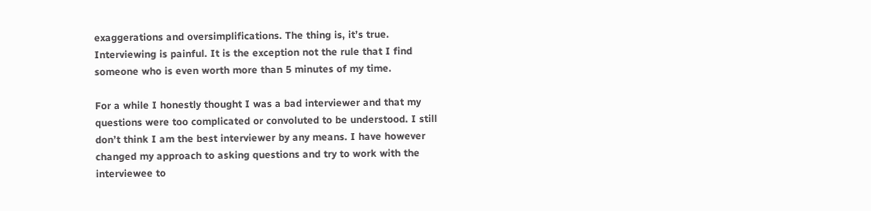exaggerations and oversimplifications. The thing is, it’s true. Interviewing is painful. It is the exception not the rule that I find someone who is even worth more than 5 minutes of my time.

For a while I honestly thought I was a bad interviewer and that my questions were too complicated or convoluted to be understood. I still don’t think I am the best interviewer by any means. I have however changed my approach to asking questions and try to work with the interviewee to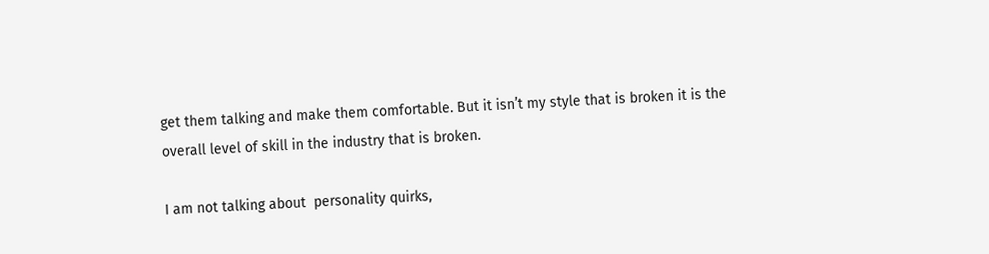get them talking and make them comfortable. But it isn’t my style that is broken it is the overall level of skill in the industry that is broken.

I am not talking about  personality quirks,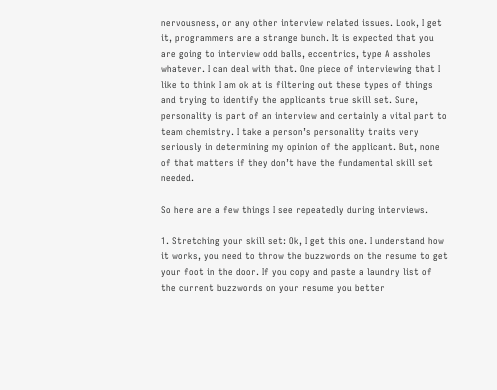nervousness, or any other interview related issues. Look, I get it, programmers are a strange bunch. It is expected that you are going to interview odd balls, eccentrics, type A assholes whatever. I can deal with that. One piece of interviewing that I like to think I am ok at is filtering out these types of things and trying to identify the applicants true skill set. Sure, personality is part of an interview and certainly a vital part to team chemistry. I take a person’s personality traits very seriously in determining my opinion of the applicant. But, none of that matters if they don’t have the fundamental skill set needed.

So here are a few things I see repeatedly during interviews.

1. Stretching your skill set: Ok, I get this one. I understand how it works, you need to throw the buzzwords on the resume to get your foot in the door. If you copy and paste a laundry list of the current buzzwords on your resume you better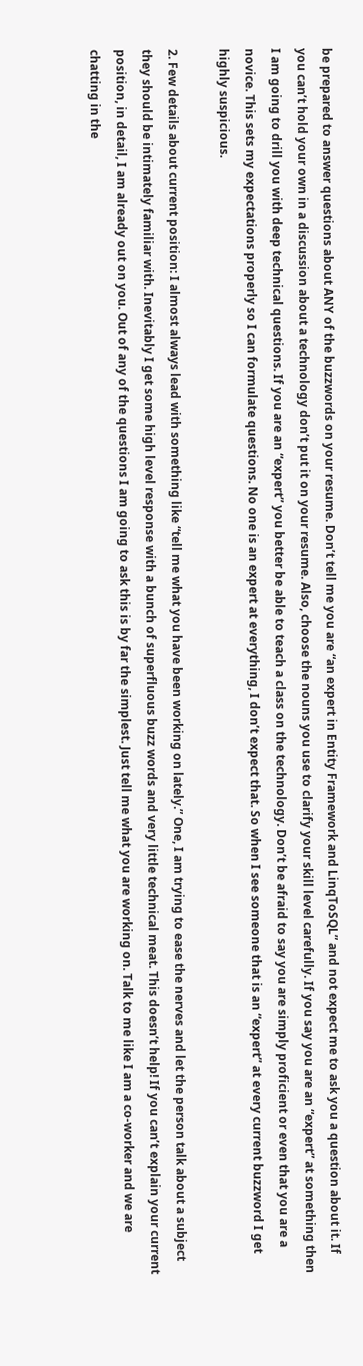be prepared to answer questions about ANY of the buzzwords on your resume. Don’t tell me you are “an expert in Entity Framework and LinqToSQL” and not expect me to ask you a question about it. If you can’t hold your own in a discussion about a technology don’t put it on your resume. Also, choose the nouns you use to clarify your skill level carefully. If you say you are an “expert” at something then I am going to drill you with deep technical questions. If you are an “expert” you better be able to teach a class on the technology. Don’t be afraid to say you are simply proficient or even that you are a novice. This sets my expectations properly so I can formulate questions. No one is an expert at everything, I don’t expect that. So when I see someone that is an “expert” at every current buzzword I get highly suspicious.

2. Few details about current position: I almost always lead with something like “tell me what you have been working on lately.” One, I am trying to ease the nerves and let the person talk about a subject they should be intimately familiar with. Inevitably I get some high level response with a bunch of superfluous buzz words and very little technical meat. This doesn’t help! If you can’t explain your current position, in detail, I am already out on you. Out of any of the questions I am going to ask this is by far the simplest. Just tell me what you are working on. Talk to me like I am a co-worker and we are chatting in the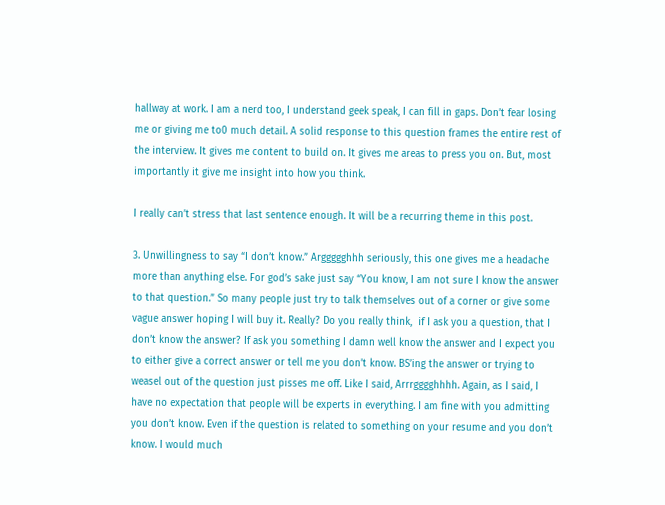hallway at work. I am a nerd too, I understand geek speak, I can fill in gaps. Don’t fear losing me or giving me to0 much detail. A solid response to this question frames the entire rest of the interview. It gives me content to build on. It gives me areas to press you on. But, most importantly it give me insight into how you think.

I really can’t stress that last sentence enough. It will be a recurring theme in this post.

3. Unwillingness to say “I don’t know.” Arggggghhh seriously, this one gives me a headache more than anything else. For god’s sake just say “You know, I am not sure I know the answer to that question.” So many people just try to talk themselves out of a corner or give some vague answer hoping I will buy it. Really? Do you really think,  if I ask you a question, that I don’t know the answer? If ask you something I damn well know the answer and I expect you to either give a correct answer or tell me you don’t know. BS’ing the answer or trying to weasel out of the question just pisses me off. Like I said, Arrrgggghhhh. Again, as I said, I have no expectation that people will be experts in everything. I am fine with you admitting you don’t know. Even if the question is related to something on your resume and you don’t know. I would much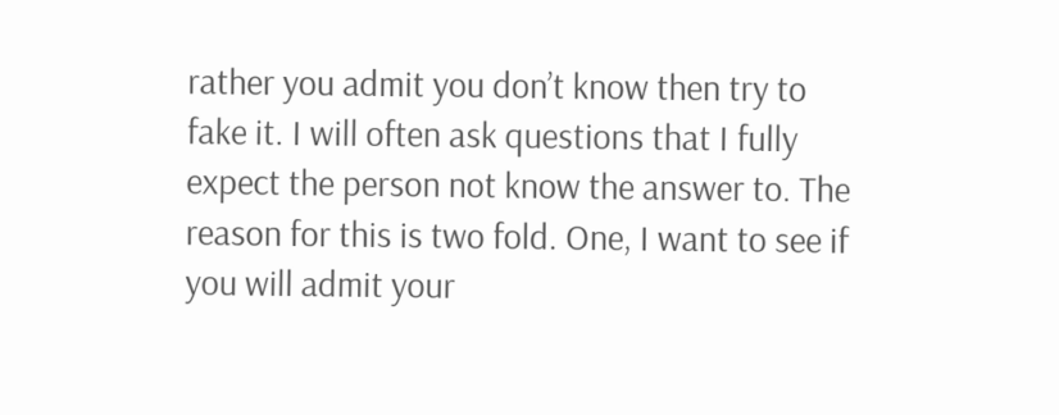rather you admit you don’t know then try to fake it. I will often ask questions that I fully expect the person not know the answer to. The reason for this is two fold. One, I want to see if you will admit your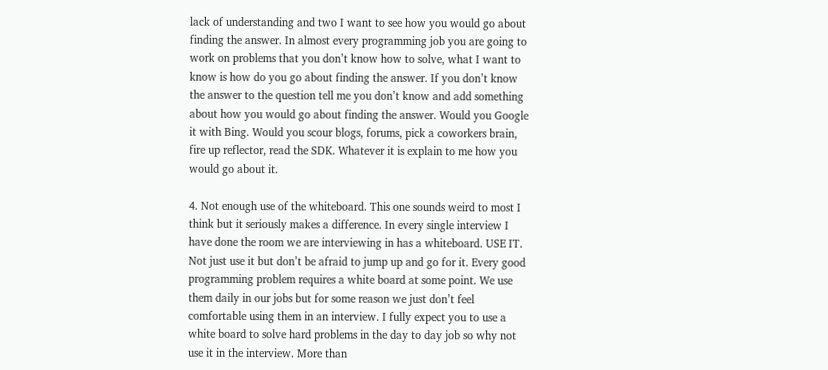lack of understanding and two I want to see how you would go about finding the answer. In almost every programming job you are going to work on problems that you don’t know how to solve, what I want to know is how do you go about finding the answer. If you don’t know the answer to the question tell me you don’t know and add something about how you would go about finding the answer. Would you Google it with Bing. Would you scour blogs, forums, pick a coworkers brain, fire up reflector, read the SDK. Whatever it is explain to me how you would go about it.

4. Not enough use of the whiteboard. This one sounds weird to most I think but it seriously makes a difference. In every single interview I have done the room we are interviewing in has a whiteboard. USE IT. Not just use it but don’t be afraid to jump up and go for it. Every good programming problem requires a white board at some point. We use them daily in our jobs but for some reason we just don’t feel comfortable using them in an interview. I fully expect you to use a white board to solve hard problems in the day to day job so why not use it in the interview. More than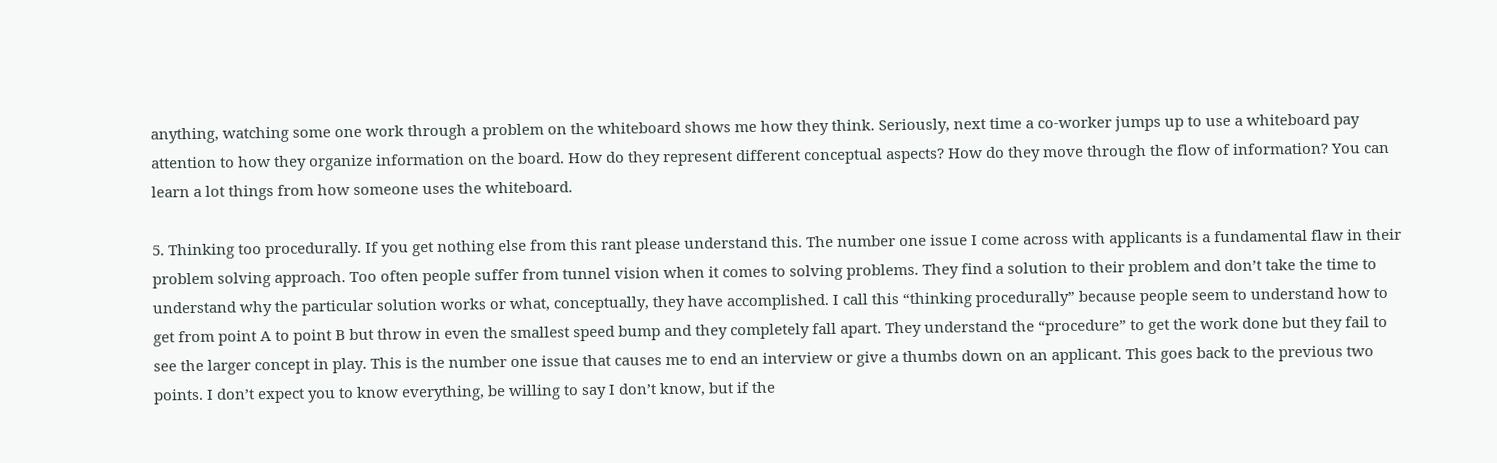anything, watching some one work through a problem on the whiteboard shows me how they think. Seriously, next time a co-worker jumps up to use a whiteboard pay attention to how they organize information on the board. How do they represent different conceptual aspects? How do they move through the flow of information? You can learn a lot things from how someone uses the whiteboard.

5. Thinking too procedurally. If you get nothing else from this rant please understand this. The number one issue I come across with applicants is a fundamental flaw in their problem solving approach. Too often people suffer from tunnel vision when it comes to solving problems. They find a solution to their problem and don’t take the time to understand why the particular solution works or what, conceptually, they have accomplished. I call this “thinking procedurally” because people seem to understand how to get from point A to point B but throw in even the smallest speed bump and they completely fall apart. They understand the “procedure” to get the work done but they fail to see the larger concept in play. This is the number one issue that causes me to end an interview or give a thumbs down on an applicant. This goes back to the previous two points. I don’t expect you to know everything, be willing to say I don’t know, but if the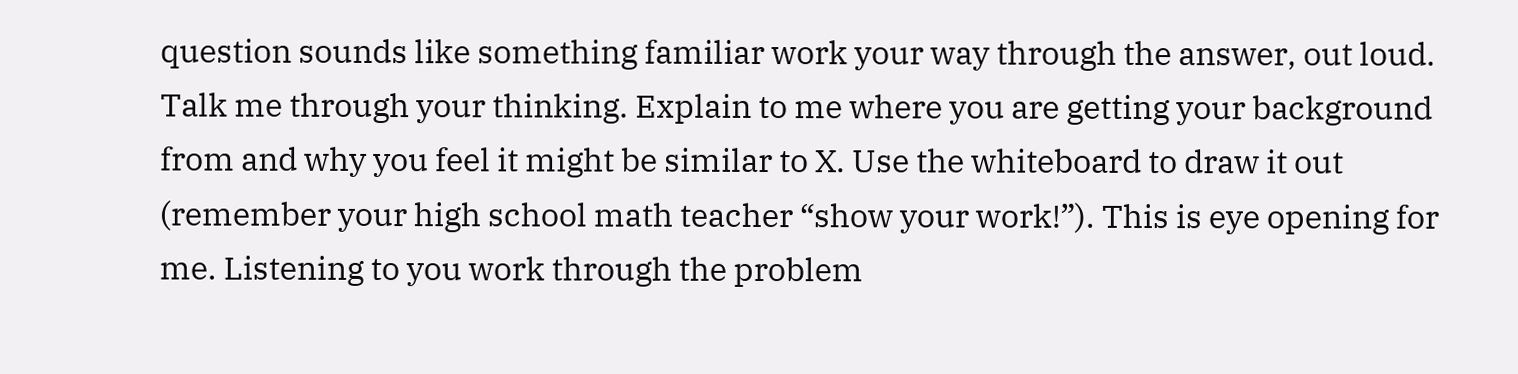question sounds like something familiar work your way through the answer, out loud. Talk me through your thinking. Explain to me where you are getting your background from and why you feel it might be similar to X. Use the whiteboard to draw it out (remember your high school math teacher “show your work!”). This is eye opening for me. Listening to you work through the problem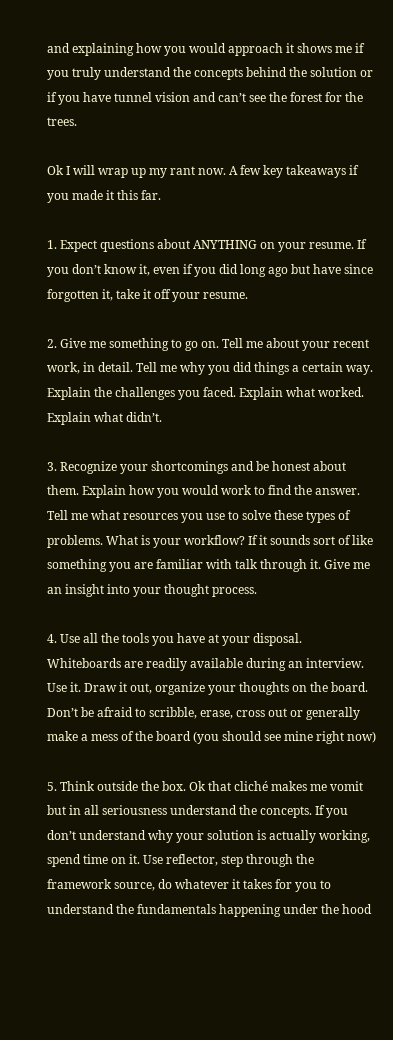and explaining how you would approach it shows me if you truly understand the concepts behind the solution or if you have tunnel vision and can’t see the forest for the trees.

Ok I will wrap up my rant now. A few key takeaways if you made it this far.

1. Expect questions about ANYTHING on your resume. If you don’t know it, even if you did long ago but have since forgotten it, take it off your resume.

2. Give me something to go on. Tell me about your recent work, in detail. Tell me why you did things a certain way. Explain the challenges you faced. Explain what worked. Explain what didn’t.

3. Recognize your shortcomings and be honest about them. Explain how you would work to find the answer. Tell me what resources you use to solve these types of problems. What is your workflow? If it sounds sort of like something you are familiar with talk through it. Give me an insight into your thought process.

4. Use all the tools you have at your disposal. Whiteboards are readily available during an interview. Use it. Draw it out, organize your thoughts on the board. Don’t be afraid to scribble, erase, cross out or generally make a mess of the board (you should see mine right now)

5. Think outside the box. Ok that cliché makes me vomit but in all seriousness understand the concepts. If you don’t understand why your solution is actually working, spend time on it. Use reflector, step through the framework source, do whatever it takes for you to understand the fundamentals happening under the hood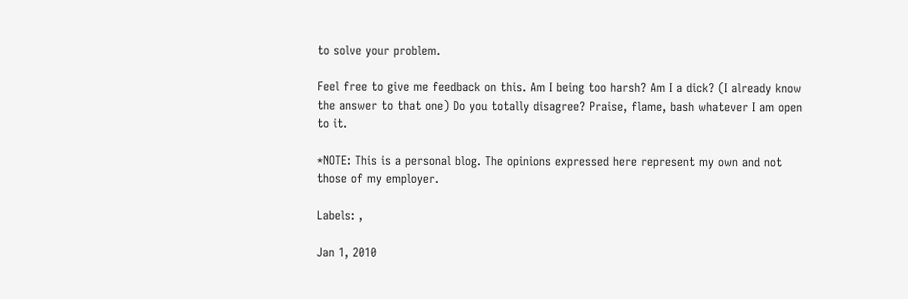to solve your problem.

Feel free to give me feedback on this. Am I being too harsh? Am I a dick? (I already know the answer to that one) Do you totally disagree? Praise, flame, bash whatever I am open to it.

*NOTE: This is a personal blog. The opinions expressed here represent my own and not those of my employer.

Labels: ,

Jan 1, 2010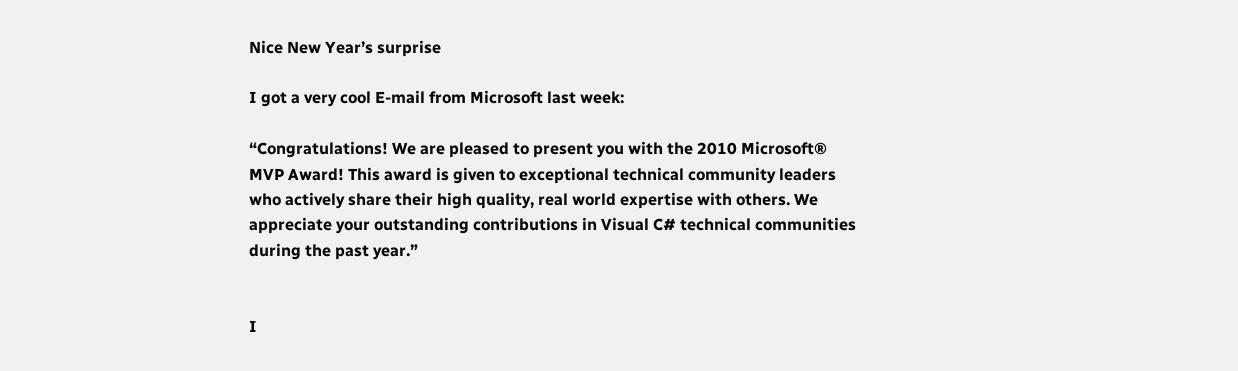Nice New Year’s surprise

I got a very cool E-mail from Microsoft last week:

“Congratulations! We are pleased to present you with the 2010 Microsoft® MVP Award! This award is given to exceptional technical community leaders who actively share their high quality, real world expertise with others. We appreciate your outstanding contributions in Visual C# technical communities during the past year.”


I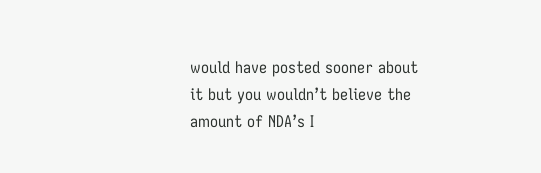would have posted sooner about it but you wouldn’t believe the amount of NDA’s I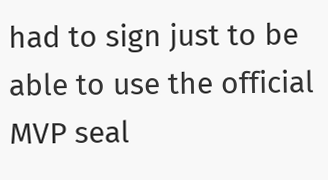had to sign just to be able to use the official MVP seal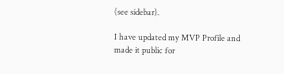(see sidebar).

I have updated my MVP Profile and made it public for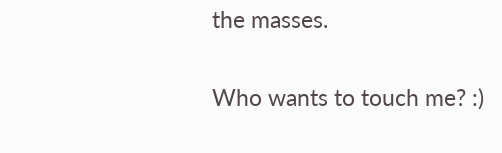the masses.

Who wants to touch me? :)